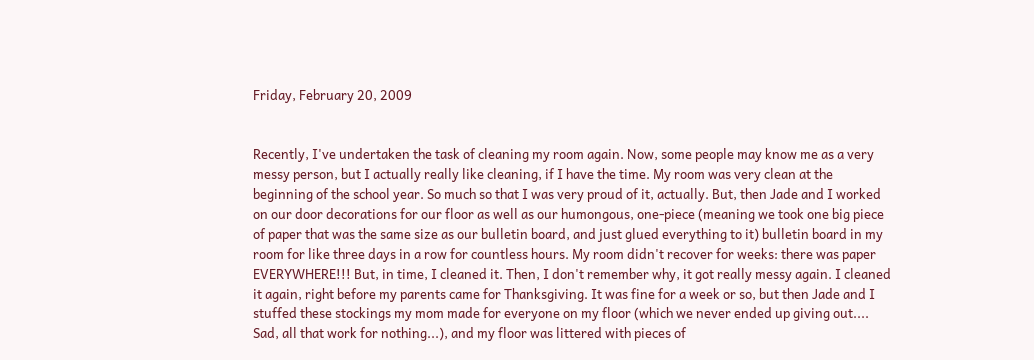Friday, February 20, 2009


Recently, I've undertaken the task of cleaning my room again. Now, some people may know me as a very messy person, but I actually really like cleaning, if I have the time. My room was very clean at the beginning of the school year. So much so that I was very proud of it, actually. But, then Jade and I worked on our door decorations for our floor as well as our humongous, one-piece (meaning we took one big piece of paper that was the same size as our bulletin board, and just glued everything to it) bulletin board in my room for like three days in a row for countless hours. My room didn't recover for weeks: there was paper EVERYWHERE!!! But, in time, I cleaned it. Then, I don't remember why, it got really messy again. I cleaned it again, right before my parents came for Thanksgiving. It was fine for a week or so, but then Jade and I stuffed these stockings my mom made for everyone on my floor (which we never ended up giving out.... Sad, all that work for nothing...), and my floor was littered with pieces of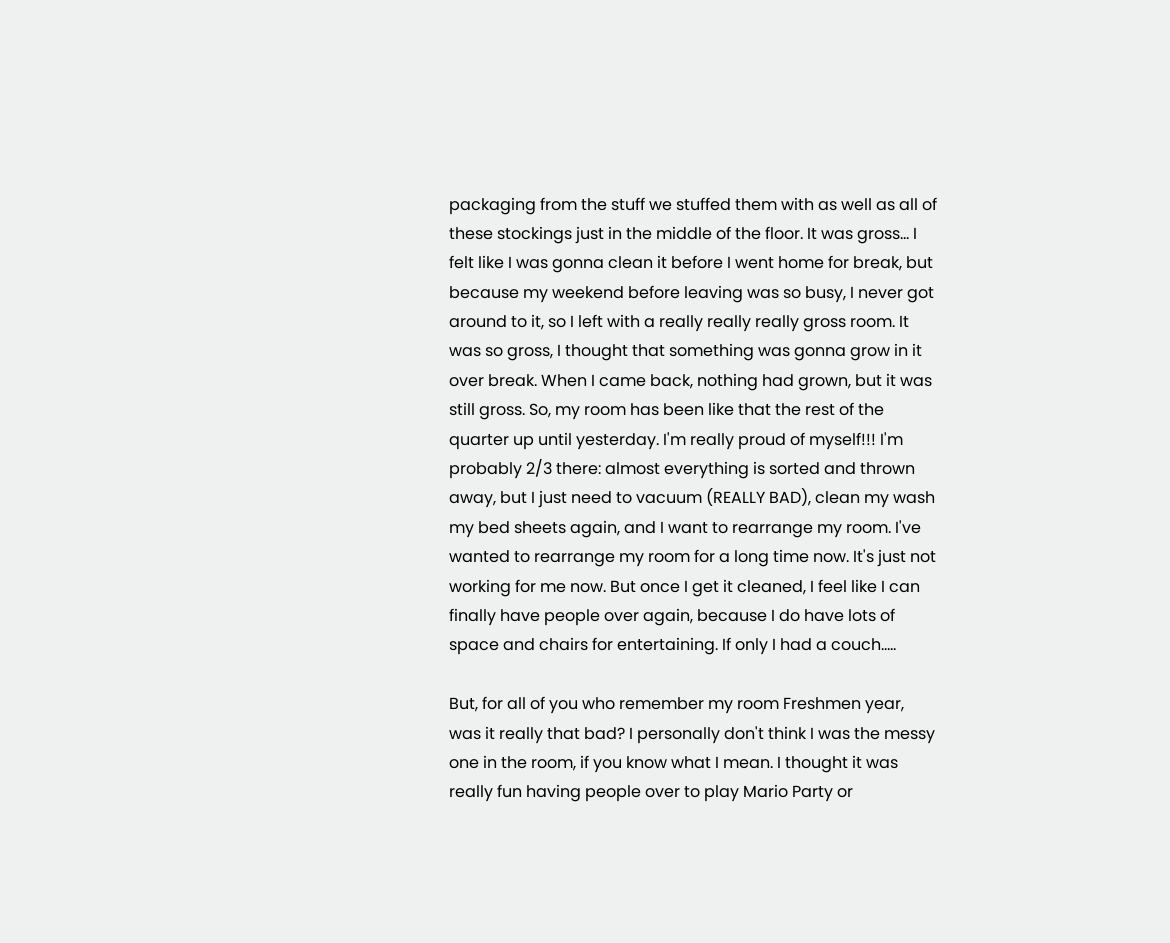packaging from the stuff we stuffed them with as well as all of these stockings just in the middle of the floor. It was gross... I felt like I was gonna clean it before I went home for break, but because my weekend before leaving was so busy, I never got around to it, so I left with a really really really gross room. It was so gross, I thought that something was gonna grow in it over break. When I came back, nothing had grown, but it was still gross. So, my room has been like that the rest of the quarter up until yesterday. I'm really proud of myself!!! I'm probably 2/3 there: almost everything is sorted and thrown away, but I just need to vacuum (REALLY BAD), clean my wash my bed sheets again, and I want to rearrange my room. I've wanted to rearrange my room for a long time now. It's just not working for me now. But once I get it cleaned, I feel like I can finally have people over again, because I do have lots of space and chairs for entertaining. If only I had a couch.....

But, for all of you who remember my room Freshmen year, was it really that bad? I personally don't think I was the messy one in the room, if you know what I mean. I thought it was really fun having people over to play Mario Party or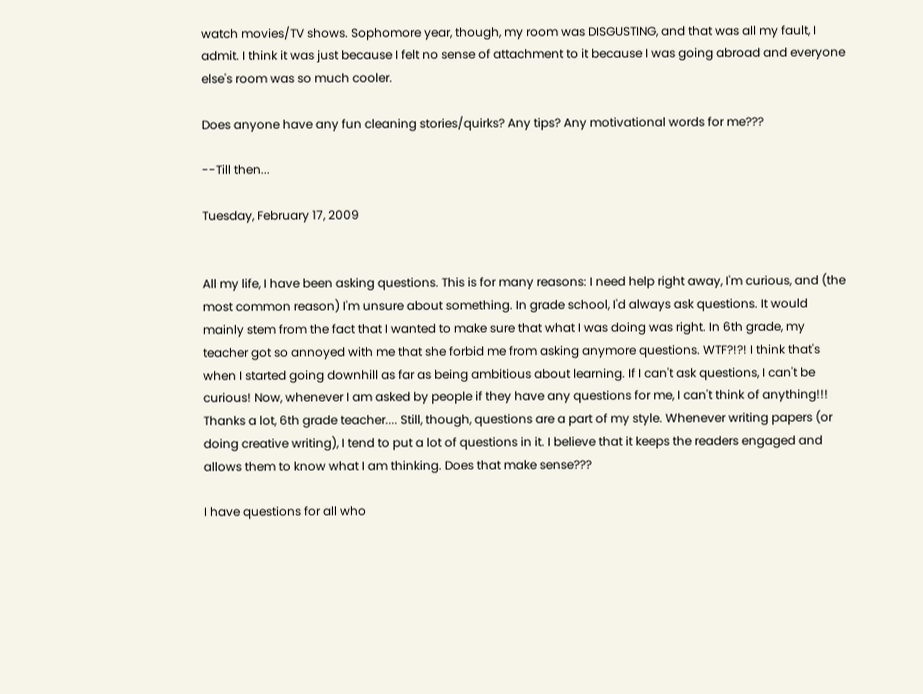watch movies/TV shows. Sophomore year, though, my room was DISGUSTING, and that was all my fault, I admit. I think it was just because I felt no sense of attachment to it because I was going abroad and everyone else's room was so much cooler.

Does anyone have any fun cleaning stories/quirks? Any tips? Any motivational words for me???

--Till then...

Tuesday, February 17, 2009


All my life, I have been asking questions. This is for many reasons: I need help right away, I'm curious, and (the most common reason) I'm unsure about something. In grade school, I'd always ask questions. It would mainly stem from the fact that I wanted to make sure that what I was doing was right. In 6th grade, my teacher got so annoyed with me that she forbid me from asking anymore questions. WTF?!?! I think that's when I started going downhill as far as being ambitious about learning. If I can't ask questions, I can't be curious! Now, whenever I am asked by people if they have any questions for me, I can't think of anything!!! Thanks a lot, 6th grade teacher.... Still, though, questions are a part of my style. Whenever writing papers (or doing creative writing), I tend to put a lot of questions in it. I believe that it keeps the readers engaged and allows them to know what I am thinking. Does that make sense???

I have questions for all who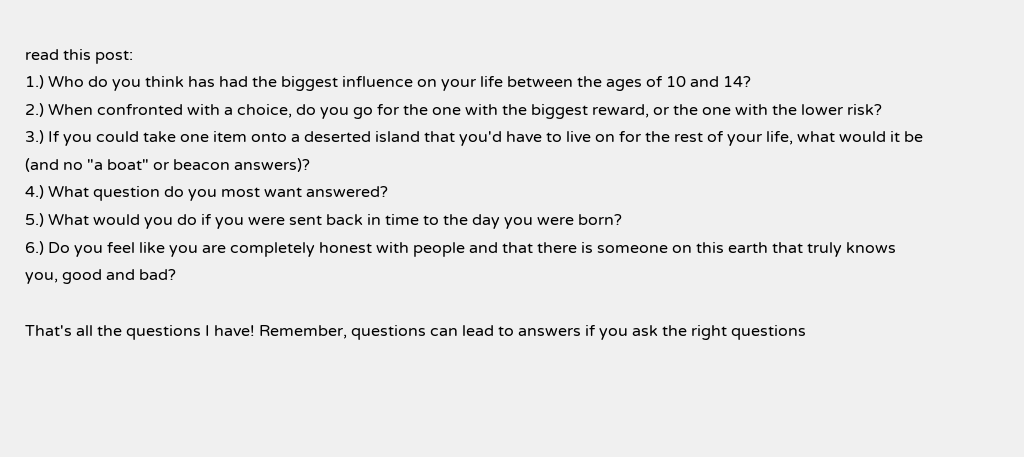read this post:
1.) Who do you think has had the biggest influence on your life between the ages of 10 and 14?
2.) When confronted with a choice, do you go for the one with the biggest reward, or the one with the lower risk?
3.) If you could take one item onto a deserted island that you'd have to live on for the rest of your life, what would it be (and no "a boat" or beacon answers)?
4.) What question do you most want answered?
5.) What would you do if you were sent back in time to the day you were born?
6.) Do you feel like you are completely honest with people and that there is someone on this earth that truly knows you, good and bad?

That's all the questions I have! Remember, questions can lead to answers if you ask the right questions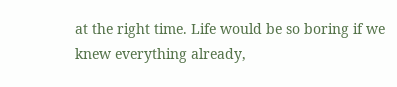at the right time. Life would be so boring if we knew everything already,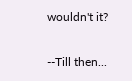wouldn't it?

--Till then...